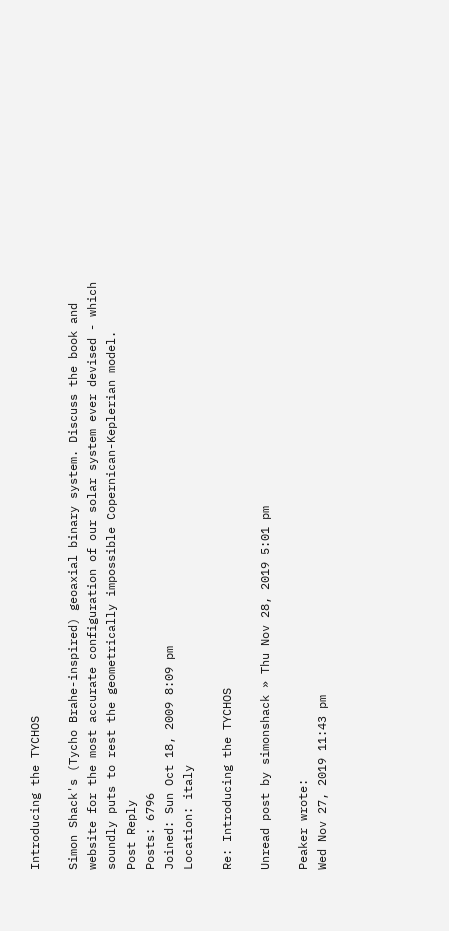Introducing the TYCHOS

Simon Shack's (Tycho Brahe-inspired) geoaxial binary system. Discuss the book and website for the most accurate configuration of our solar system ever devised - which soundly puts to rest the geometrically impossible Copernican-Keplerian model.
Post Reply
Posts: 6796
Joined: Sun Oct 18, 2009 8:09 pm
Location: italy

Re: Introducing the TYCHOS

Unread post by simonshack » Thu Nov 28, 2019 5:01 pm

Peaker wrote:
Wed Nov 27, 2019 11:43 pm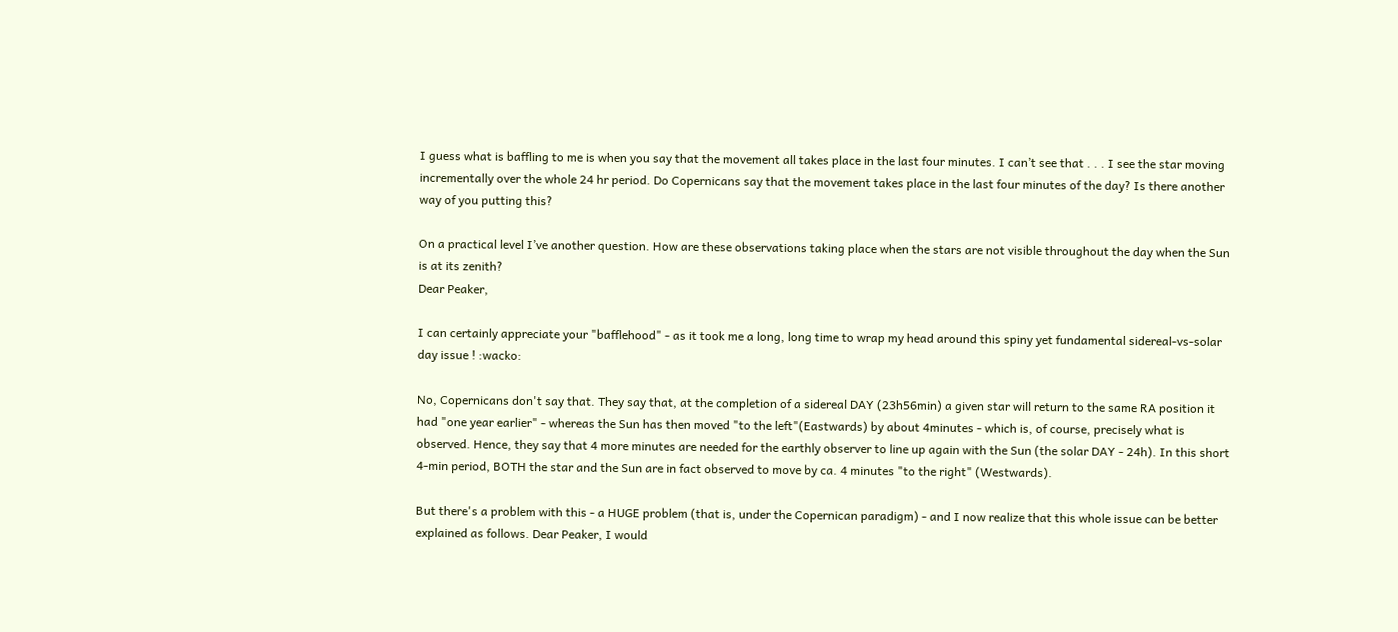I guess what is baffling to me is when you say that the movement all takes place in the last four minutes. I can’t see that . . . I see the star moving incrementally over the whole 24 hr period. Do Copernicans say that the movement takes place in the last four minutes of the day? Is there another way of you putting this?

On a practical level I’ve another question. How are these observations taking place when the stars are not visible throughout the day when the Sun is at its zenith?
Dear Peaker,

I can certainly appreciate your "bafflehood" - as it took me a long, long time to wrap my head around this spiny yet fundamental sidereal-vs-solar day issue ! :wacko:

No, Copernicans don't say that. They say that, at the completion of a sidereal DAY (23h56min) a given star will return to the same RA position it had "one year earlier" - whereas the Sun has then moved "to the left"(Eastwards) by about 4minutes - which is, of course, precisely what is observed. Hence, they say that 4 more minutes are needed for the earthly observer to line up again with the Sun (the solar DAY - 24h). In this short 4-min period, BOTH the star and the Sun are in fact observed to move by ca. 4 minutes "to the right" (Westwards).

But there's a problem with this - a HUGE problem (that is, under the Copernican paradigm) - and I now realize that this whole issue can be better explained as follows. Dear Peaker, I would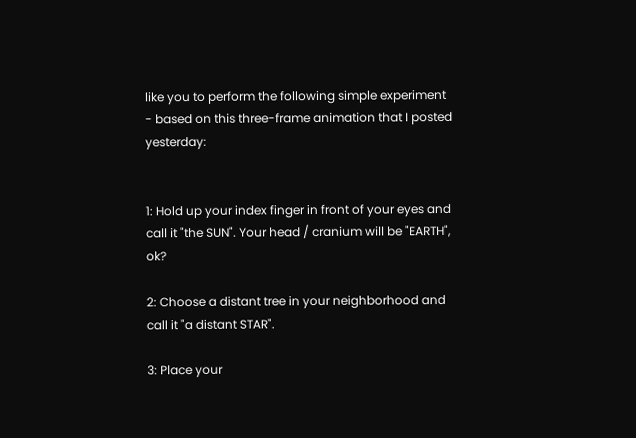like you to perform the following simple experiment - based on this three-frame animation that I posted yesterday:


1: Hold up your index finger in front of your eyes and call it "the SUN". Your head / cranium will be "EARTH", ok?

2: Choose a distant tree in your neighborhood and call it "a distant STAR".

3: Place your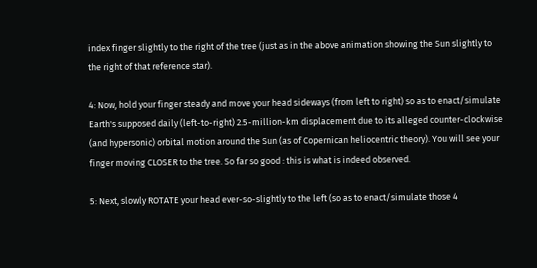index finger slightly to the right of the tree (just as in the above animation showing the Sun slightly to the right of that reference star).

4: Now, hold your finger steady and move your head sideways (from left to right) so as to enact/simulate Earth's supposed daily (left-to-right) 2.5-million-km displacement due to its alleged counter-clockwise (and hypersonic) orbital motion around the Sun (as of Copernican heliocentric theory). You will see your finger moving CLOSER to the tree. So far so good : this is what is indeed observed.

5: Next, slowly ROTATE your head ever-so-slightly to the left (so as to enact/simulate those 4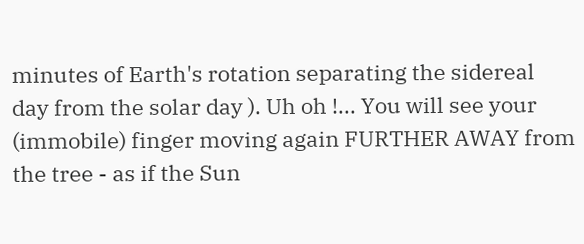minutes of Earth's rotation separating the sidereal day from the solar day ). Uh oh !... You will see your (immobile) finger moving again FURTHER AWAY from the tree - as if the Sun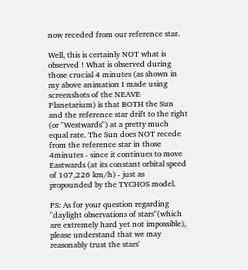now receded from our reference star.

Well, this is certainly NOT what is observed ! What is observed during those crucial 4 minutes (as shown in my above animation I made using screenshots of the NEAVE Planetarium) is that BOTH the Sun and the reference star drift to the right (or "Westwards") at a pretty much equal rate. The Sun does NOT recede from the reference star in those 4minutes - since it continues to move Eastwards (at its constant orbital speed of 107,226 km/h) - just as propounded by the TYCHOS model.

PS: As for your question regarding "daylight observations of stars"(which are extremely hard yet not impossible), please understand that we may reasonably trust the stars'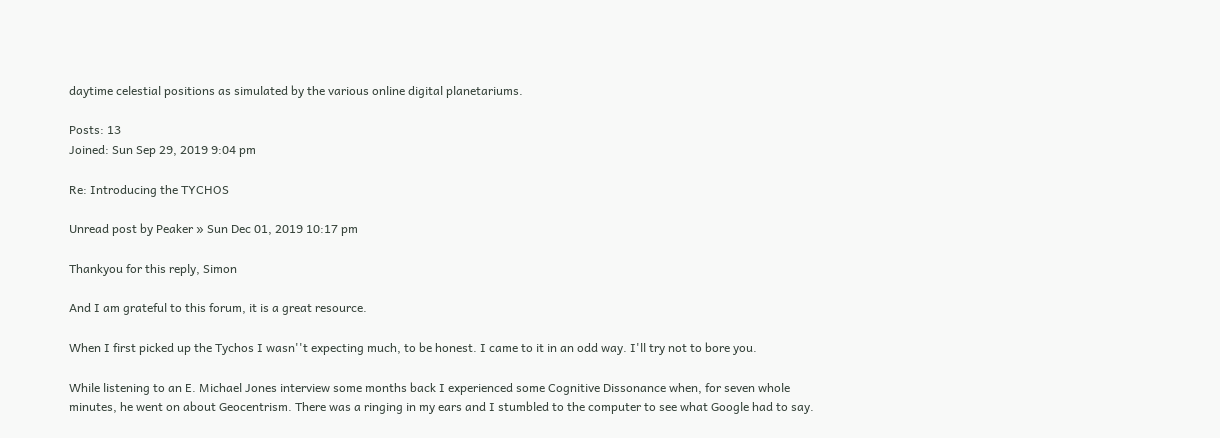daytime celestial positions as simulated by the various online digital planetariums.

Posts: 13
Joined: Sun Sep 29, 2019 9:04 pm

Re: Introducing the TYCHOS

Unread post by Peaker » Sun Dec 01, 2019 10:17 pm

Thankyou for this reply, Simon

And I am grateful to this forum, it is a great resource.

When I first picked up the Tychos I wasn''t expecting much, to be honest. I came to it in an odd way. I'll try not to bore you.

While listening to an E. Michael Jones interview some months back I experienced some Cognitive Dissonance when, for seven whole minutes, he went on about Geocentrism. There was a ringing in my ears and I stumbled to the computer to see what Google had to say.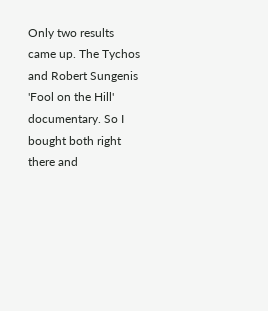Only two results came up. The Tychos and Robert Sungenis 'Fool on the Hill' documentary. So I bought both right there and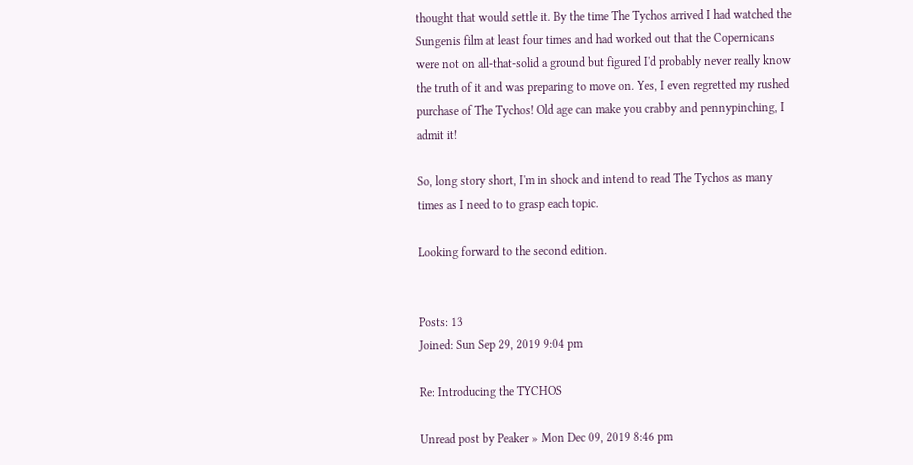thought that would settle it. By the time The Tychos arrived I had watched the Sungenis film at least four times and had worked out that the Copernicans were not on all-that-solid a ground but figured I'd probably never really know the truth of it and was preparing to move on. Yes, I even regretted my rushed purchase of The Tychos! Old age can make you crabby and pennypinching, I admit it!

So, long story short, I'm in shock and intend to read The Tychos as many times as I need to to grasp each topic.

Looking forward to the second edition.


Posts: 13
Joined: Sun Sep 29, 2019 9:04 pm

Re: Introducing the TYCHOS

Unread post by Peaker » Mon Dec 09, 2019 8:46 pm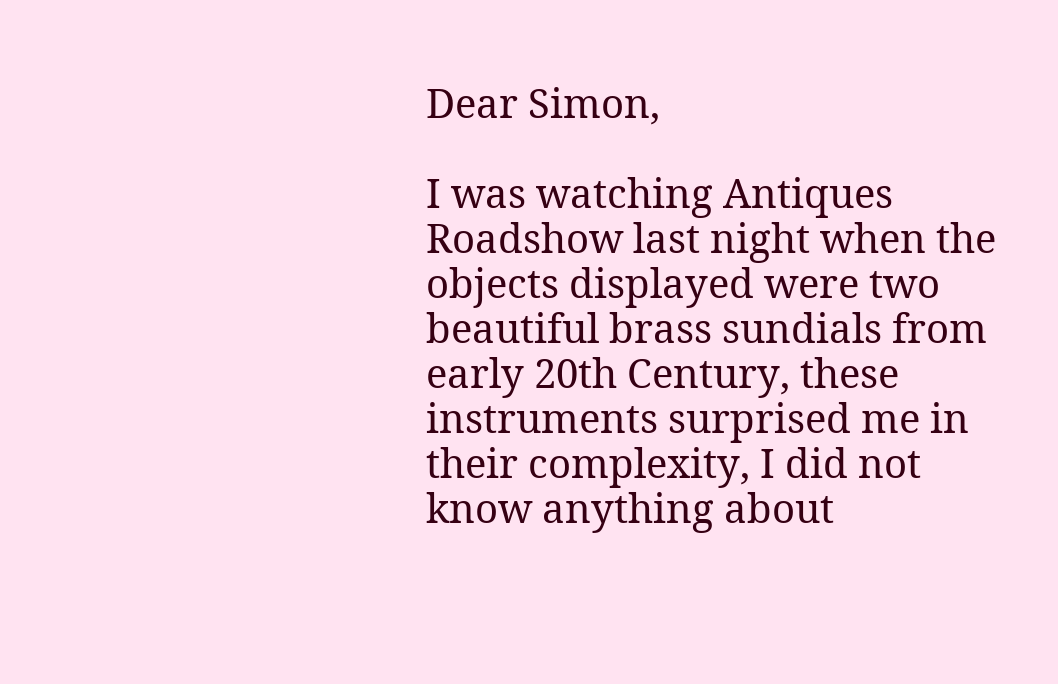Dear Simon,

I was watching Antiques Roadshow last night when the objects displayed were two beautiful brass sundials from early 20th Century, these instruments surprised me in their complexity, I did not know anything about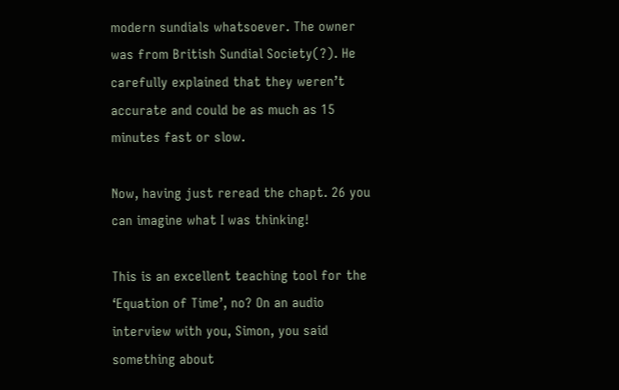modern sundials whatsoever. The owner was from British Sundial Society(?). He carefully explained that they weren’t accurate and could be as much as 15 minutes fast or slow.

Now, having just reread the chapt. 26 you can imagine what I was thinking!

This is an excellent teaching tool for the ‘Equation of Time’, no? On an audio interview with you, Simon, you said something about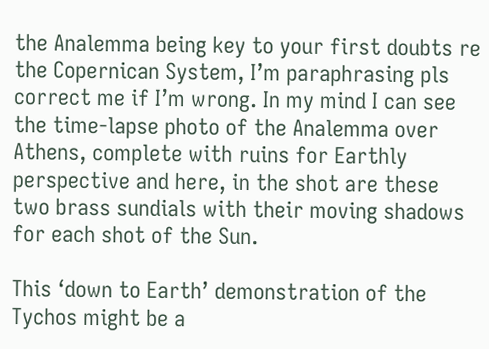the Analemma being key to your first doubts re the Copernican System, I’m paraphrasing pls correct me if I’m wrong. In my mind I can see the time-lapse photo of the Analemma over Athens, complete with ruins for Earthly perspective and here, in the shot are these two brass sundials with their moving shadows for each shot of the Sun.

This ‘down to Earth’ demonstration of the Tychos might be a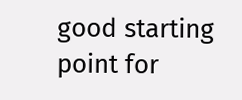good starting point for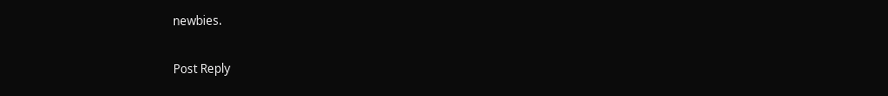newbies.


Post Reply